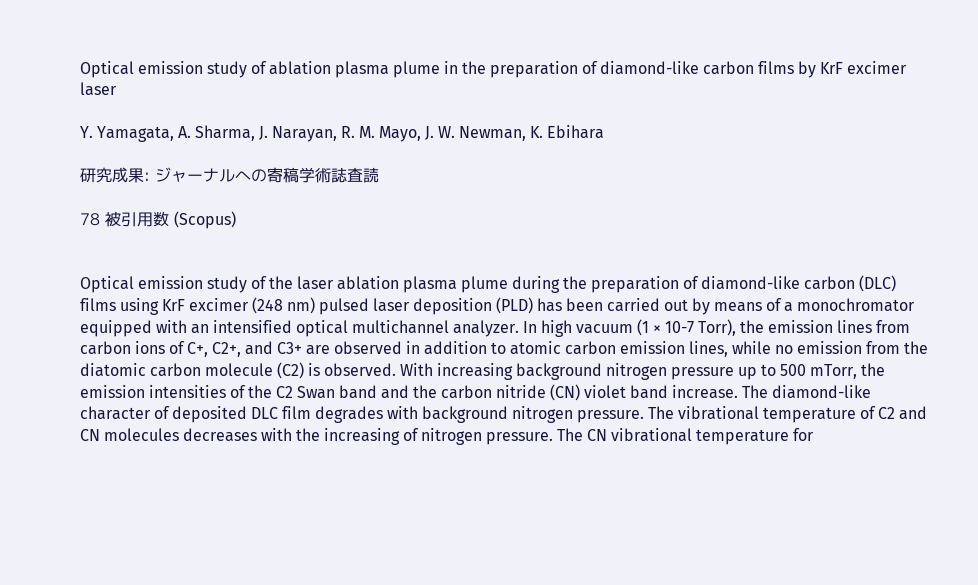Optical emission study of ablation plasma plume in the preparation of diamond-like carbon films by KrF excimer laser

Y. Yamagata, A. Sharma, J. Narayan, R. M. Mayo, J. W. Newman, K. Ebihara

研究成果: ジャーナルへの寄稿学術誌査読

78 被引用数 (Scopus)


Optical emission study of the laser ablation plasma plume during the preparation of diamond-like carbon (DLC) films using KrF excimer (248 nm) pulsed laser deposition (PLD) has been carried out by means of a monochromator equipped with an intensified optical multichannel analyzer. In high vacuum (1 × 10-7 Torr), the emission lines from carbon ions of C+, C2+, and C3+ are observed in addition to atomic carbon emission lines, while no emission from the diatomic carbon molecule (C2) is observed. With increasing background nitrogen pressure up to 500 mTorr, the emission intensities of the C2 Swan band and the carbon nitride (CN) violet band increase. The diamond-like character of deposited DLC film degrades with background nitrogen pressure. The vibrational temperature of C2 and CN molecules decreases with the increasing of nitrogen pressure. The CN vibrational temperature for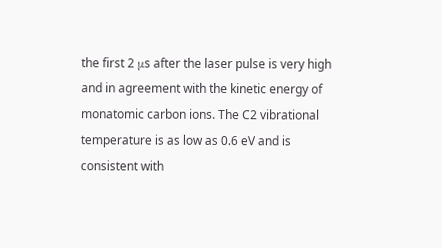the first 2 μs after the laser pulse is very high and in agreement with the kinetic energy of monatomic carbon ions. The C2 vibrational temperature is as low as 0.6 eV and is consistent with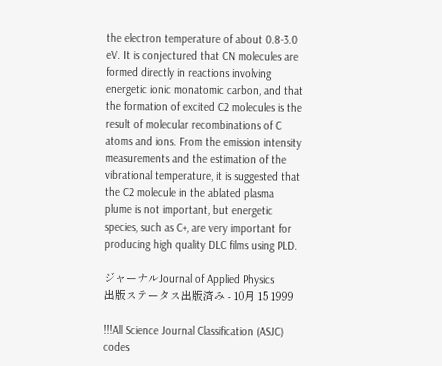the electron temperature of about 0.8-3.0 eV. It is conjectured that CN molecules are formed directly in reactions involving energetic ionic monatomic carbon, and that the formation of excited C2 molecules is the result of molecular recombinations of C atoms and ions. From the emission intensity measurements and the estimation of the vibrational temperature, it is suggested that the C2 molecule in the ablated plasma plume is not important, but energetic species, such as C+, are very important for producing high quality DLC films using PLD.

ジャーナルJournal of Applied Physics
出版ステータス出版済み - 10月 15 1999

!!!All Science Journal Classification (ASJC) codes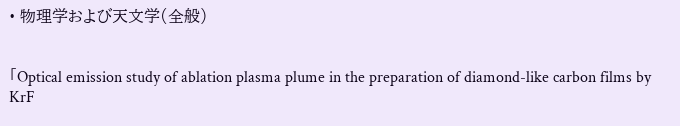• 物理学および天文学(全般)


「Optical emission study of ablation plasma plume in the preparation of diamond-like carbon films by KrF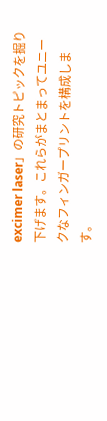excimer laser」の研究トピックを掘り下げます。これらがまとまってユニークなフィンガープリントを構成します。